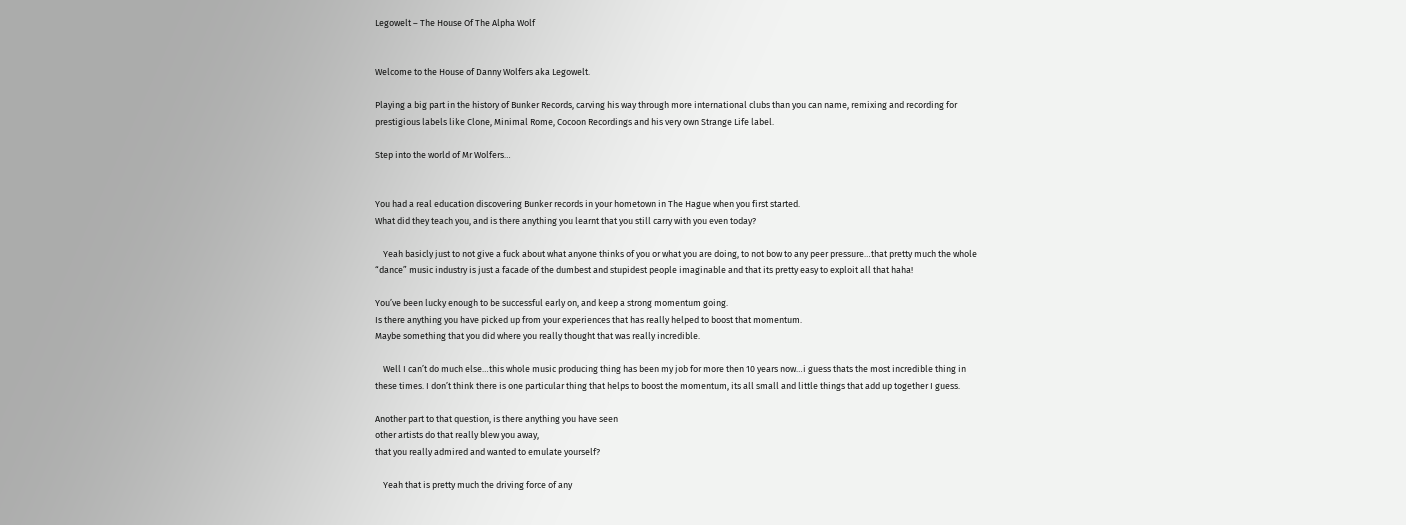Legowelt – The House Of The Alpha Wolf


Welcome to the House of Danny Wolfers aka Legowelt.

Playing a big part in the history of Bunker Records, carving his way through more international clubs than you can name, remixing and recording for prestigious labels like Clone, Minimal Rome, Cocoon Recordings and his very own Strange Life label.

Step into the world of Mr Wolfers…


You had a real education discovering Bunker records in your hometown in The Hague when you first started.
What did they teach you, and is there anything you learnt that you still carry with you even today?

    Yeah basicly just to not give a fuck about what anyone thinks of you or what you are doing, to not bow to any peer pressure…that pretty much the whole “dance” music industry is just a facade of the dumbest and stupidest people imaginable and that its pretty easy to exploit all that haha!

You’ve been lucky enough to be successful early on, and keep a strong momentum going.
Is there anything you have picked up from your experiences that has really helped to boost that momentum.
Maybe something that you did where you really thought that was really incredible.

    Well I can’t do much else…this whole music producing thing has been my job for more then 10 years now…i guess thats the most incredible thing in these times. I don’t think there is one particular thing that helps to boost the momentum, its all small and little things that add up together I guess.

Another part to that question, is there anything you have seen
other artists do that really blew you away,
that you really admired and wanted to emulate yourself?

    Yeah that is pretty much the driving force of any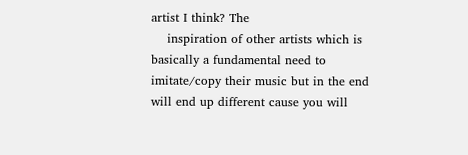artist I think? The
    inspiration of other artists which is basically a fundamental need to imitate/copy their music but in the end will end up different cause you will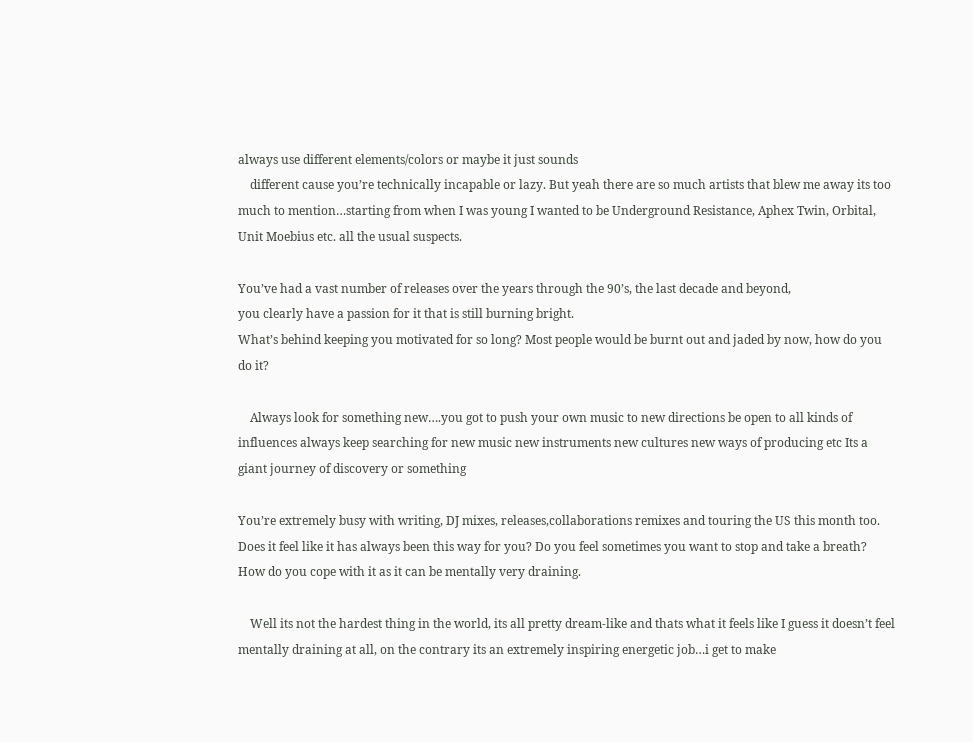always use different elements/colors or maybe it just sounds
    different cause you’re technically incapable or lazy. But yeah there are so much artists that blew me away its too much to mention…starting from when I was young I wanted to be Underground Resistance, Aphex Twin, Orbital, Unit Moebius etc. all the usual suspects.

You’ve had a vast number of releases over the years through the 90’s, the last decade and beyond,
you clearly have a passion for it that is still burning bright.
What’s behind keeping you motivated for so long? Most people would be burnt out and jaded by now, how do you do it?

    Always look for something new….you got to push your own music to new directions be open to all kinds of influences always keep searching for new music new instruments new cultures new ways of producing etc Its a giant journey of discovery or something

You’re extremely busy with writing, DJ mixes, releases,collaborations remixes and touring the US this month too. Does it feel like it has always been this way for you? Do you feel sometimes you want to stop and take a breath? How do you cope with it as it can be mentally very draining.

    Well its not the hardest thing in the world, its all pretty dream-like and thats what it feels like I guess it doesn’t feel mentally draining at all, on the contrary its an extremely inspiring energetic job…i get to make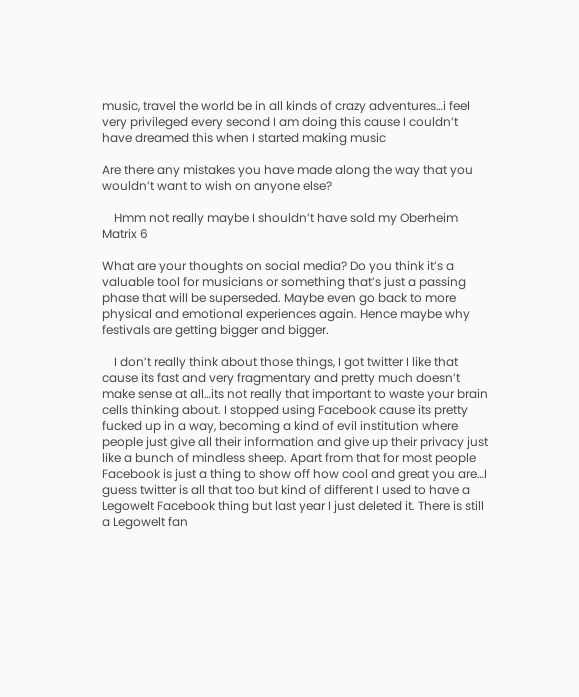music, travel the world be in all kinds of crazy adventures…i feel very privileged every second I am doing this cause I couldn’t have dreamed this when I started making music

Are there any mistakes you have made along the way that you wouldn’t want to wish on anyone else?

    Hmm not really maybe I shouldn’t have sold my Oberheim Matrix 6

What are your thoughts on social media? Do you think it’s a valuable tool for musicians or something that’s just a passing phase that will be superseded. Maybe even go back to more physical and emotional experiences again. Hence maybe why festivals are getting bigger and bigger.

    I don’t really think about those things, I got twitter I like that cause its fast and very fragmentary and pretty much doesn’t make sense at all…its not really that important to waste your brain cells thinking about. I stopped using Facebook cause its pretty fucked up in a way, becoming a kind of evil institution where people just give all their information and give up their privacy just like a bunch of mindless sheep. Apart from that for most people Facebook is just a thing to show off how cool and great you are…I guess twitter is all that too but kind of different I used to have a Legowelt Facebook thing but last year I just deleted it. There is still a Legowelt fan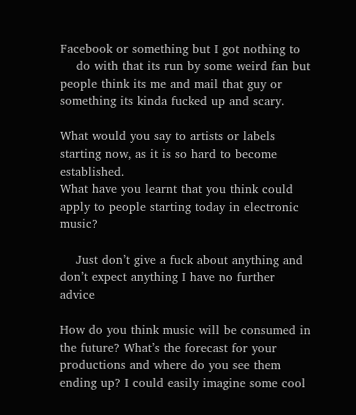Facebook or something but I got nothing to
    do with that its run by some weird fan but people think its me and mail that guy or something its kinda fucked up and scary.

What would you say to artists or labels starting now, as it is so hard to become established.
What have you learnt that you think could apply to people starting today in electronic music?

    Just don’t give a fuck about anything and don’t expect anything I have no further advice

How do you think music will be consumed in the future? What’s the forecast for your productions and where do you see them ending up? I could easily imagine some cool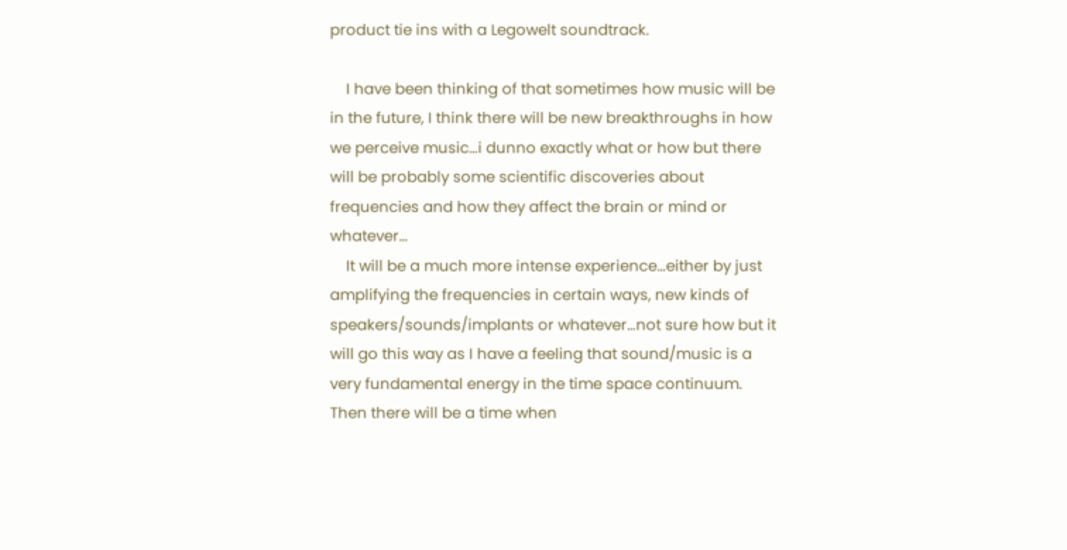product tie ins with a Legowelt soundtrack.

    I have been thinking of that sometimes how music will be in the future, I think there will be new breakthroughs in how we perceive music…i dunno exactly what or how but there will be probably some scientific discoveries about frequencies and how they affect the brain or mind or whatever…
    It will be a much more intense experience…either by just amplifying the frequencies in certain ways, new kinds of speakers/sounds/implants or whatever…not sure how but it will go this way as I have a feeling that sound/music is a very fundamental energy in the time space continuum. Then there will be a time when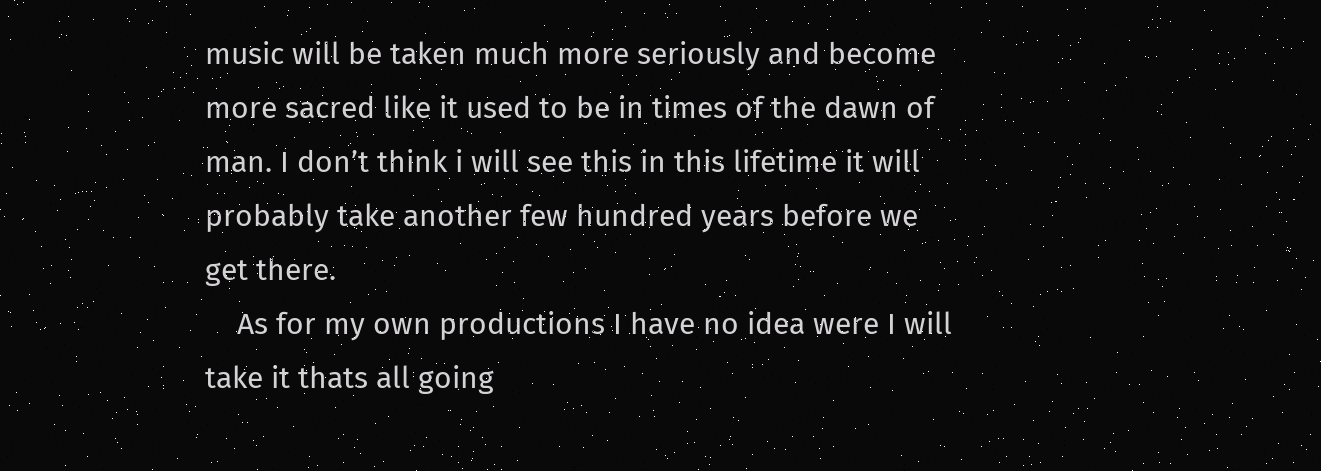music will be taken much more seriously and become more sacred like it used to be in times of the dawn of man. I don’t think i will see this in this lifetime it will probably take another few hundred years before we get there.
    As for my own productions I have no idea were I will take it thats all going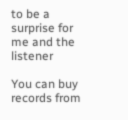to be a surprise for me and the listener

You can buy records from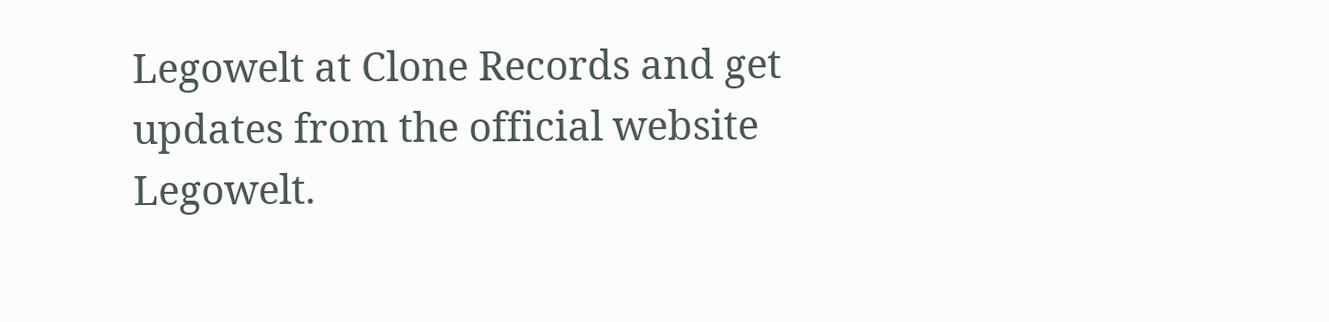Legowelt at Clone Records and get updates from the official website Legowelt.